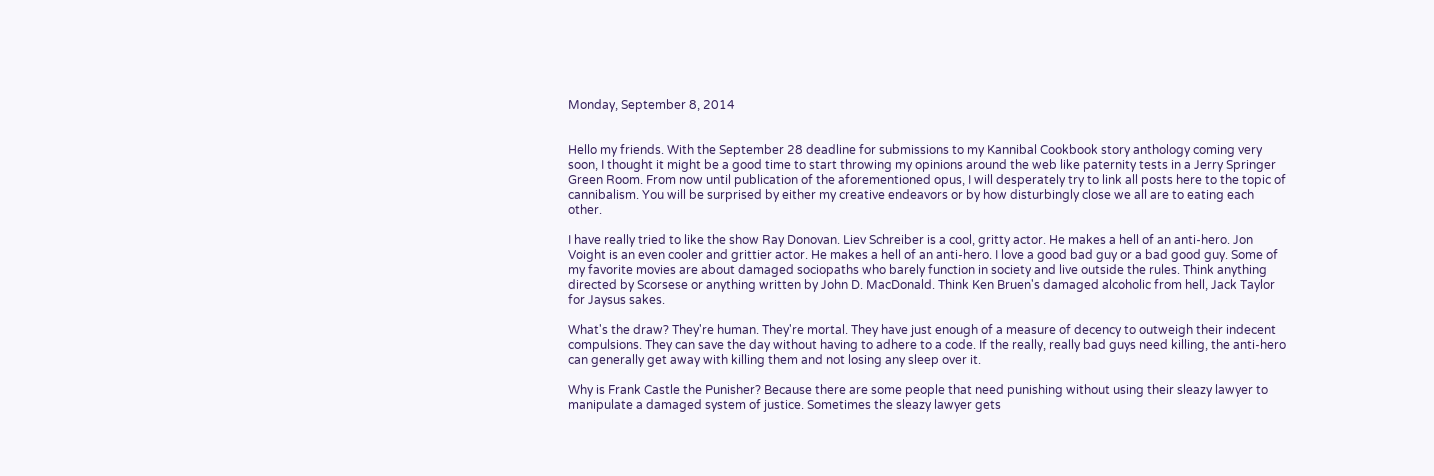Monday, September 8, 2014


Hello my friends. With the September 28 deadline for submissions to my Kannibal Cookbook story anthology coming very soon, I thought it might be a good time to start throwing my opinions around the web like paternity tests in a Jerry Springer Green Room. From now until publication of the aforementioned opus, I will desperately try to link all posts here to the topic of cannibalism. You will be surprised by either my creative endeavors or by how disturbingly close we all are to eating each other.

I have really tried to like the show Ray Donovan. Liev Schreiber is a cool, gritty actor. He makes a hell of an anti-hero. Jon Voight is an even cooler and grittier actor. He makes a hell of an anti-hero. I love a good bad guy or a bad good guy. Some of my favorite movies are about damaged sociopaths who barely function in society and live outside the rules. Think anything directed by Scorsese or anything written by John D. MacDonald. Think Ken Bruen's damaged alcoholic from hell, Jack Taylor for Jaysus sakes.

What's the draw? They're human. They're mortal. They have just enough of a measure of decency to outweigh their indecent compulsions. They can save the day without having to adhere to a code. If the really, really bad guys need killing, the anti-hero can generally get away with killing them and not losing any sleep over it.

Why is Frank Castle the Punisher? Because there are some people that need punishing without using their sleazy lawyer to manipulate a damaged system of justice. Sometimes the sleazy lawyer gets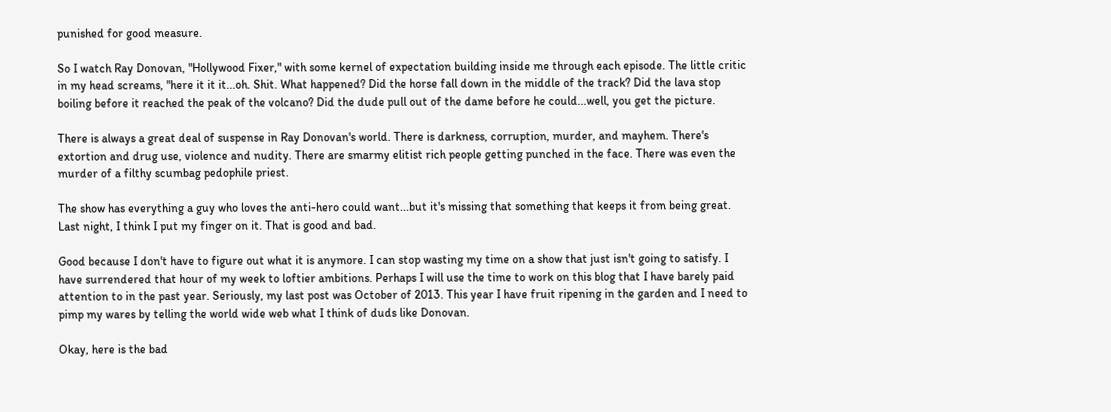punished for good measure.

So I watch Ray Donovan, "Hollywood Fixer," with some kernel of expectation building inside me through each episode. The little critic in my head screams, "here it it it...oh. Shit. What happened? Did the horse fall down in the middle of the track? Did the lava stop boiling before it reached the peak of the volcano? Did the dude pull out of the dame before he could...well, you get the picture.

There is always a great deal of suspense in Ray Donovan's world. There is darkness, corruption, murder, and mayhem. There's extortion and drug use, violence and nudity. There are smarmy elitist rich people getting punched in the face. There was even the murder of a filthy scumbag pedophile priest.

The show has everything a guy who loves the anti-hero could want...but it's missing that something that keeps it from being great. Last night, I think I put my finger on it. That is good and bad.

Good because I don't have to figure out what it is anymore. I can stop wasting my time on a show that just isn't going to satisfy. I have surrendered that hour of my week to loftier ambitions. Perhaps I will use the time to work on this blog that I have barely paid attention to in the past year. Seriously, my last post was October of 2013. This year I have fruit ripening in the garden and I need to pimp my wares by telling the world wide web what I think of duds like Donovan.

Okay, here is the bad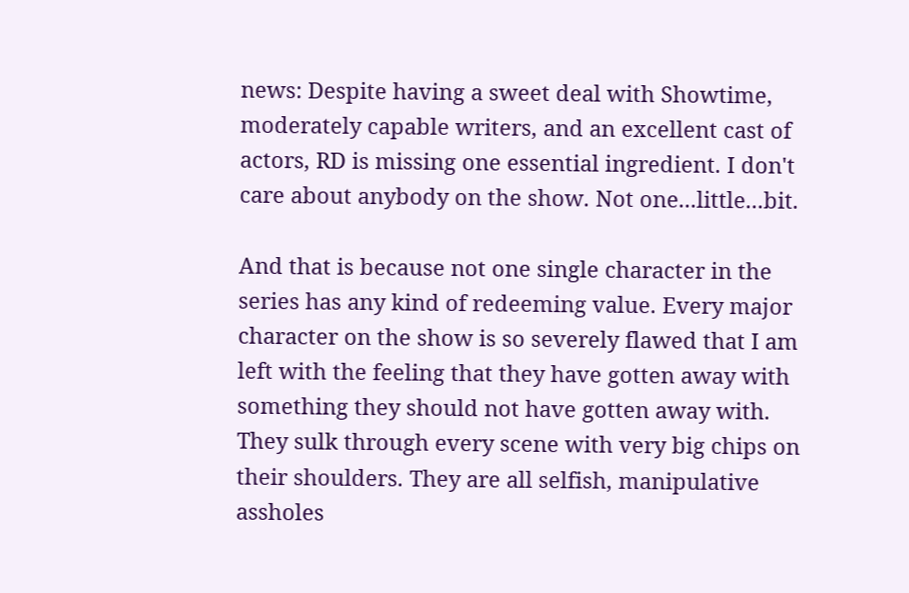news: Despite having a sweet deal with Showtime, moderately capable writers, and an excellent cast of actors, RD is missing one essential ingredient. I don't care about anybody on the show. Not one...little...bit.

And that is because not one single character in the series has any kind of redeeming value. Every major character on the show is so severely flawed that I am left with the feeling that they have gotten away with something they should not have gotten away with. They sulk through every scene with very big chips on their shoulders. They are all selfish, manipulative assholes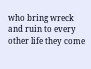who bring wreck and ruin to every other life they come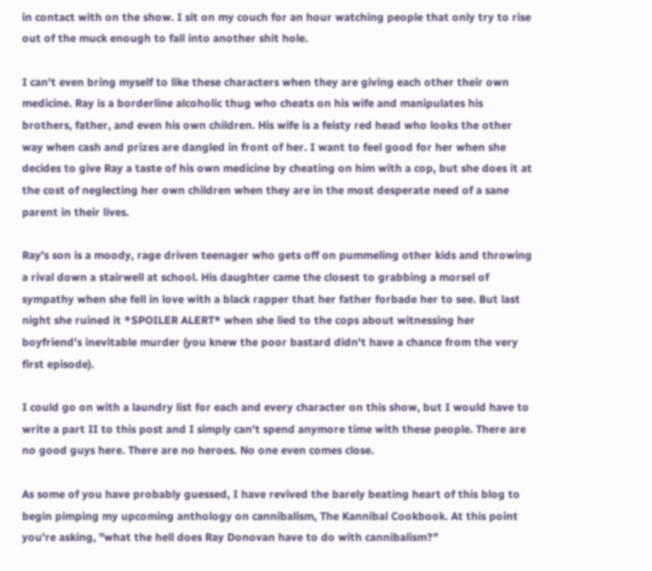in contact with on the show. I sit on my couch for an hour watching people that only try to rise out of the muck enough to fall into another shit hole.

I can't even bring myself to like these characters when they are giving each other their own medicine. Ray is a borderline alcoholic thug who cheats on his wife and manipulates his brothers, father, and even his own children. His wife is a feisty red head who looks the other way when cash and prizes are dangled in front of her. I want to feel good for her when she decides to give Ray a taste of his own medicine by cheating on him with a cop, but she does it at the cost of neglecting her own children when they are in the most desperate need of a sane parent in their lives.

Ray's son is a moody, rage driven teenager who gets off on pummeling other kids and throwing a rival down a stairwell at school. His daughter came the closest to grabbing a morsel of sympathy when she fell in love with a black rapper that her father forbade her to see. But last night she ruined it *SPOILER ALERT* when she lied to the cops about witnessing her boyfriend's inevitable murder (you knew the poor bastard didn't have a chance from the very first episode).

I could go on with a laundry list for each and every character on this show, but I would have to write a part II to this post and I simply can't spend anymore time with these people. There are no good guys here. There are no heroes. No one even comes close.

As some of you have probably guessed, I have revived the barely beating heart of this blog to begin pimping my upcoming anthology on cannibalism, The Kannibal Cookbook. At this point you're asking, "what the hell does Ray Donovan have to do with cannibalism?"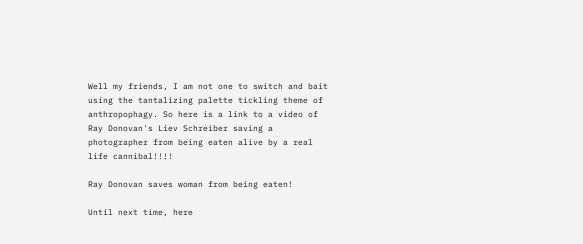Well my friends, I am not one to switch and bait using the tantalizing palette tickling theme of anthropophagy. So here is a link to a video of Ray Donovan's Liev Schreiber saving a photographer from being eaten alive by a real life cannibal!!!!

Ray Donovan saves woman from being eaten!

Until next time, here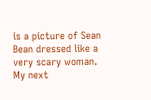is a picture of Sean Bean dressed like a very scary woman. My next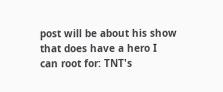post will be about his show that does have a hero I can root for: TNT's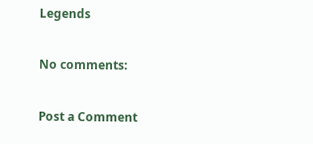Legends

No comments:

Post a Comment